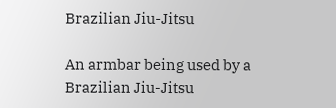Brazilian Jiu-Jitsu

An armbar being used by a Brazilian Jiu-Jitsu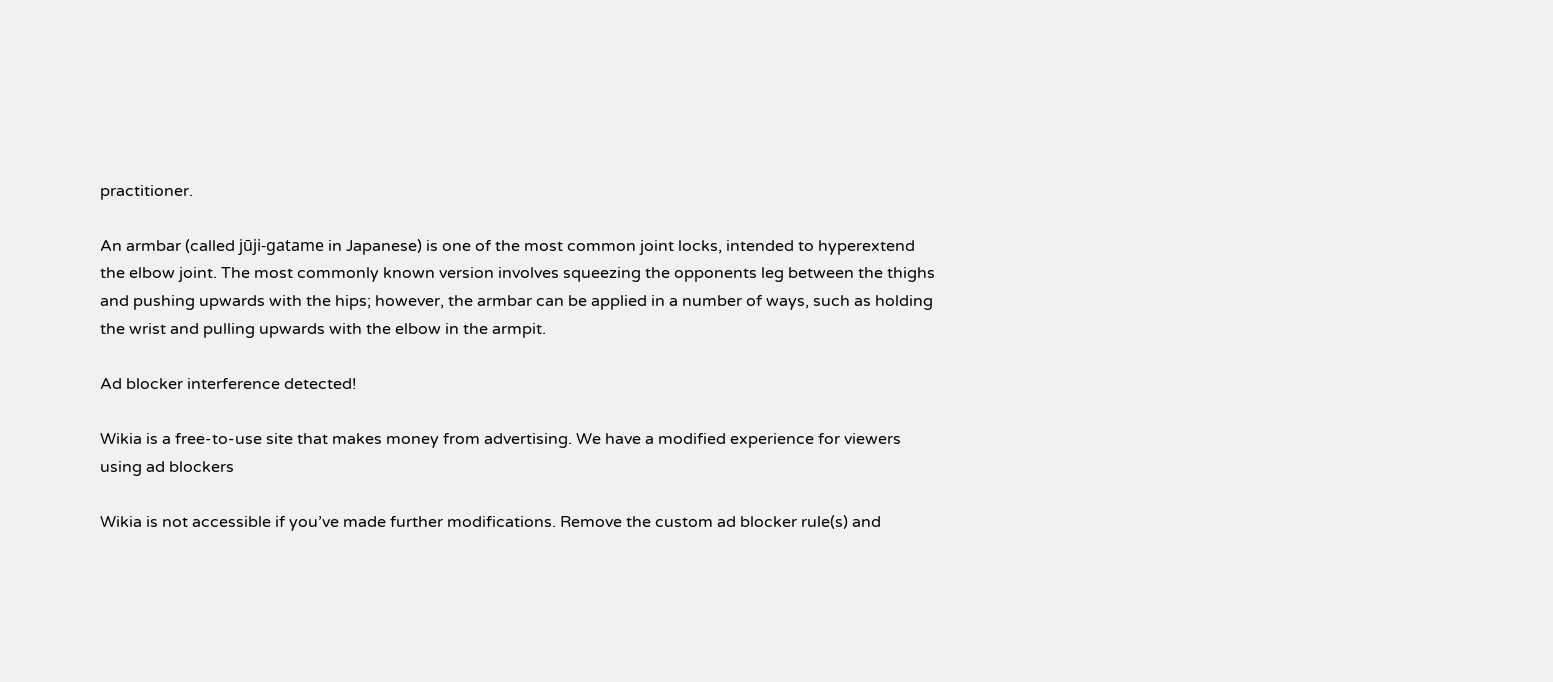practitioner.

An armbar (called jūji-gatame in Japanese) is one of the most common joint locks, intended to hyperextend the elbow joint. The most commonly known version involves squeezing the opponents leg between the thighs and pushing upwards with the hips; however, the armbar can be applied in a number of ways, such as holding the wrist and pulling upwards with the elbow in the armpit.

Ad blocker interference detected!

Wikia is a free-to-use site that makes money from advertising. We have a modified experience for viewers using ad blockers

Wikia is not accessible if you’ve made further modifications. Remove the custom ad blocker rule(s) and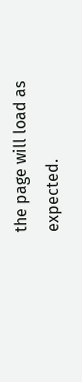the page will load as expected.